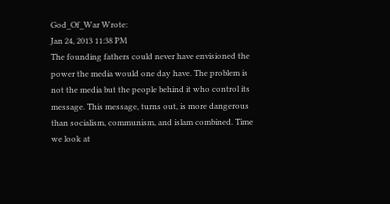God_Of_War Wrote:
Jan 24, 2013 11:38 PM
The founding fathers could never have envisioned the power the media would one day have. The problem is not the media but the people behind it who control its message. This message, turns out, is more dangerous than socialism, communism, and islam combined. Time we look at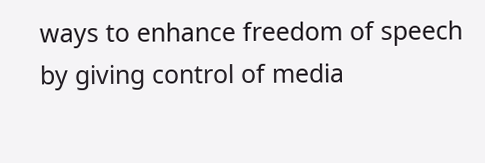ways to enhance freedom of speech by giving control of media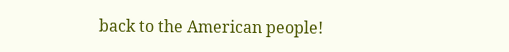back to the American people!